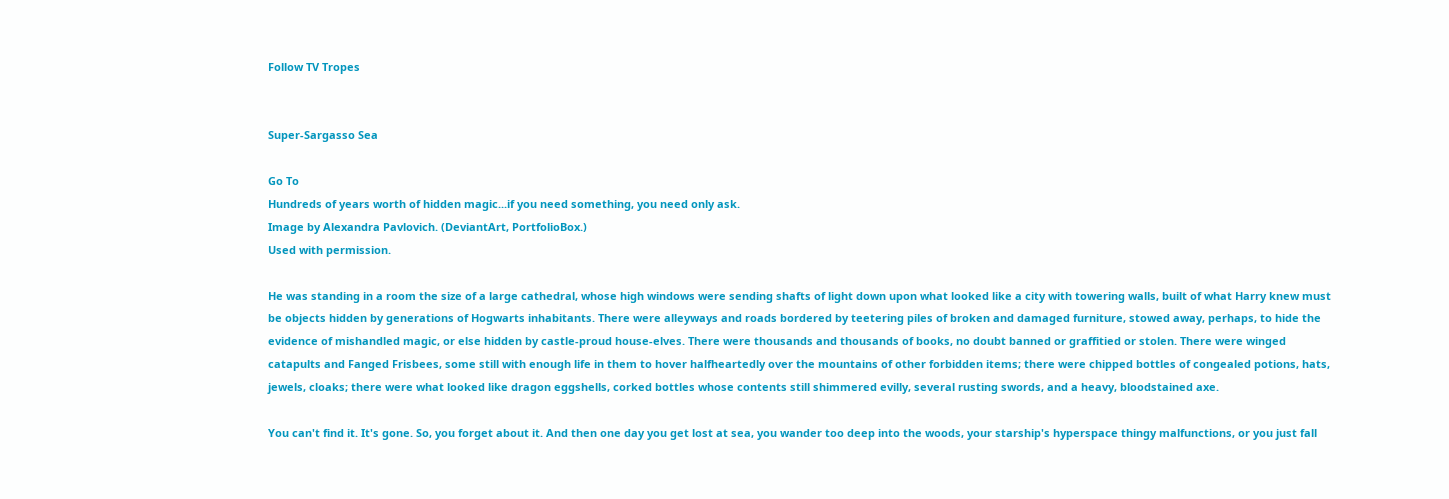Follow TV Tropes


Super-Sargasso Sea

Go To
Hundreds of years worth of hidden magic...if you need something, you need only ask.
Image by Alexandra Pavlovich. (DeviantArt, PortfolioBox.)
Used with permission.

He was standing in a room the size of a large cathedral, whose high windows were sending shafts of light down upon what looked like a city with towering walls, built of what Harry knew must be objects hidden by generations of Hogwarts inhabitants. There were alleyways and roads bordered by teetering piles of broken and damaged furniture, stowed away, perhaps, to hide the evidence of mishandled magic, or else hidden by castle-proud house-elves. There were thousands and thousands of books, no doubt banned or graffitied or stolen. There were winged catapults and Fanged Frisbees, some still with enough life in them to hover halfheartedly over the mountains of other forbidden items; there were chipped bottles of congealed potions, hats, jewels, cloaks; there were what looked like dragon eggshells, corked bottles whose contents still shimmered evilly, several rusting swords, and a heavy, bloodstained axe.

You can't find it. It's gone. So, you forget about it. And then one day you get lost at sea, you wander too deep into the woods, your starship's hyperspace thingy malfunctions, or you just fall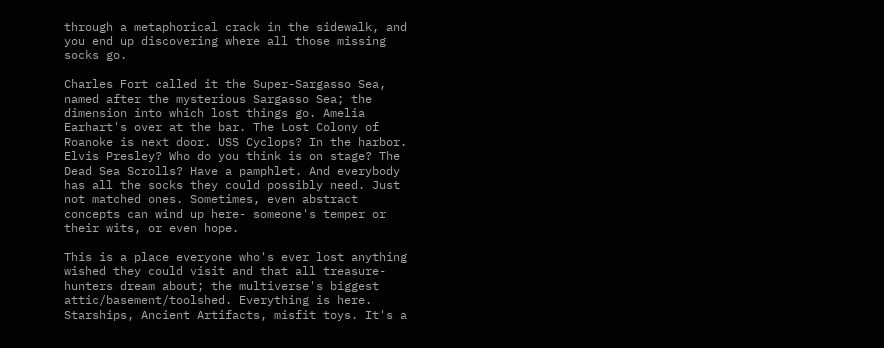through a metaphorical crack in the sidewalk, and you end up discovering where all those missing socks go.

Charles Fort called it the Super-Sargasso Sea, named after the mysterious Sargasso Sea; the dimension into which lost things go. Amelia Earhart's over at the bar. The Lost Colony of Roanoke is next door. USS Cyclops? In the harbor. Elvis Presley? Who do you think is on stage? The Dead Sea Scrolls? Have a pamphlet. And everybody has all the socks they could possibly need. Just not matched ones. Sometimes, even abstract concepts can wind up here- someone's temper or their wits, or even hope.

This is a place everyone who's ever lost anything wished they could visit and that all treasure-hunters dream about; the multiverse's biggest attic/basement/toolshed. Everything is here. Starships, Ancient Artifacts, misfit toys. It's a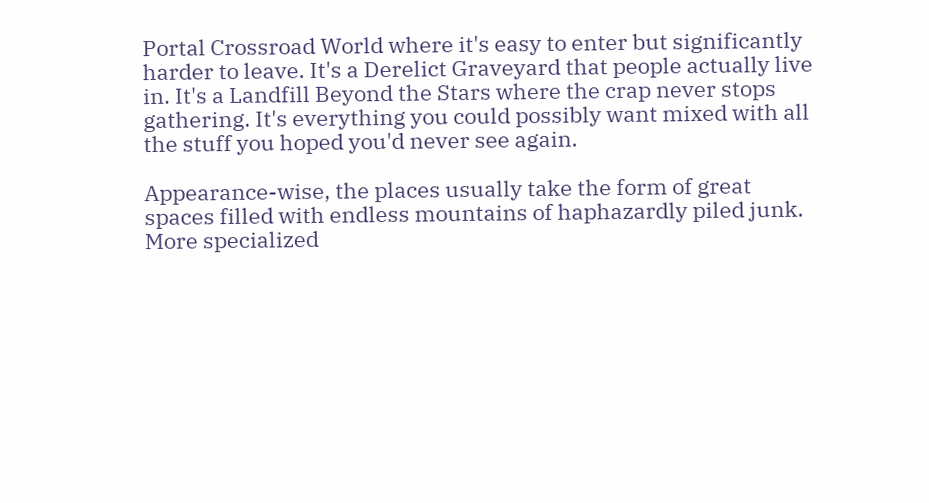Portal Crossroad World where it's easy to enter but significantly harder to leave. It's a Derelict Graveyard that people actually live in. It's a Landfill Beyond the Stars where the crap never stops gathering. It's everything you could possibly want mixed with all the stuff you hoped you'd never see again.

Appearance-wise, the places usually take the form of great spaces filled with endless mountains of haphazardly piled junk. More specialized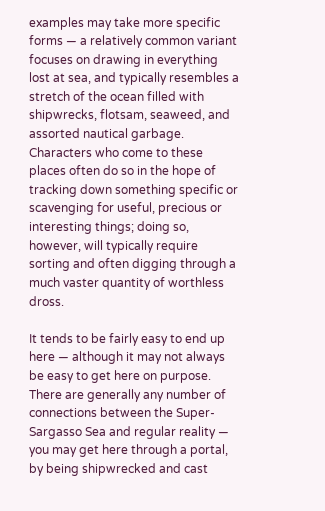examples may take more specific forms — a relatively common variant focuses on drawing in everything lost at sea, and typically resembles a stretch of the ocean filled with shipwrecks, flotsam, seaweed, and assorted nautical garbage. Characters who come to these places often do so in the hope of tracking down something specific or scavenging for useful, precious or interesting things; doing so, however, will typically require sorting and often digging through a much vaster quantity of worthless dross.

It tends to be fairly easy to end up here — although it may not always be easy to get here on purpose. There are generally any number of connections between the Super-Sargasso Sea and regular reality — you may get here through a portal, by being shipwrecked and cast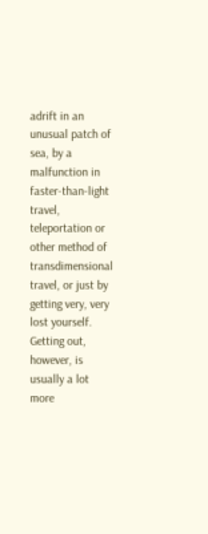adrift in an unusual patch of sea, by a malfunction in faster-than-light travel, teleportation or other method of transdimensional travel, or just by getting very, very lost yourself. Getting out, however, is usually a lot more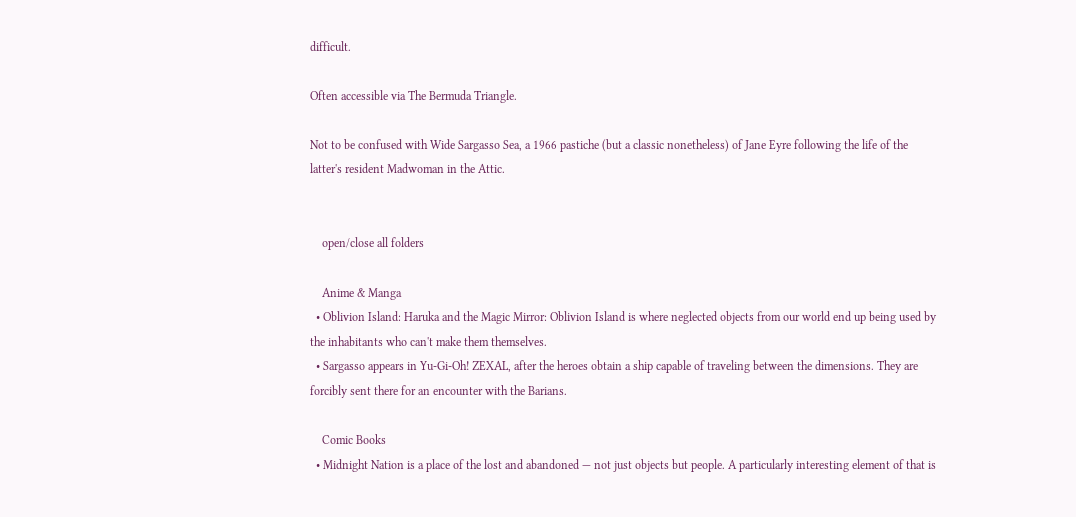difficult.

Often accessible via The Bermuda Triangle.

Not to be confused with Wide Sargasso Sea, a 1966 pastiche (but a classic nonetheless) of Jane Eyre following the life of the latter's resident Madwoman in the Attic.


    open/close all folders

    Anime & Manga
  • Oblivion Island: Haruka and the Magic Mirror: Oblivion Island is where neglected objects from our world end up being used by the inhabitants who can't make them themselves.
  • Sargasso appears in Yu-Gi-Oh! ZEXAL, after the heroes obtain a ship capable of traveling between the dimensions. They are forcibly sent there for an encounter with the Barians.

    Comic Books
  • Midnight Nation is a place of the lost and abandoned — not just objects but people. A particularly interesting element of that is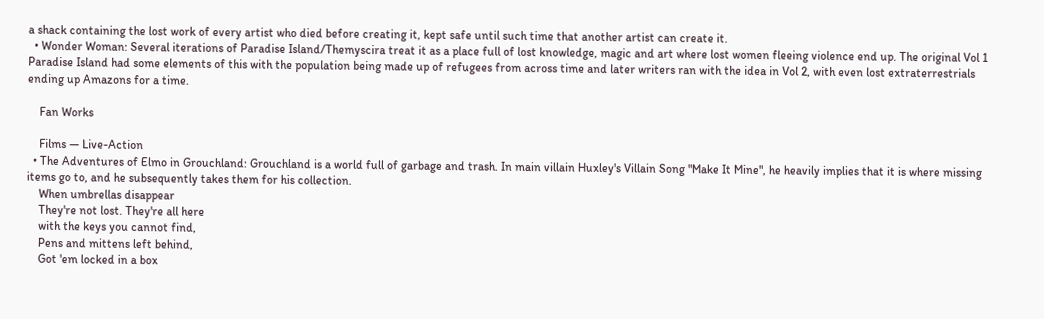a shack containing the lost work of every artist who died before creating it, kept safe until such time that another artist can create it.
  • Wonder Woman: Several iterations of Paradise Island/Themyscira treat it as a place full of lost knowledge, magic and art where lost women fleeing violence end up. The original Vol 1 Paradise Island had some elements of this with the population being made up of refugees from across time and later writers ran with the idea in Vol 2, with even lost extraterrestrials ending up Amazons for a time.

    Fan Works

    Films — Live-Action
  • The Adventures of Elmo in Grouchland: Grouchland is a world full of garbage and trash. In main villain Huxley's Villain Song "Make It Mine", he heavily implies that it is where missing items go to, and he subsequently takes them for his collection.
    When umbrellas disappear
    They're not lost. They're all here
    with the keys you cannot find,
    Pens and mittens left behind,
    Got 'em locked in a box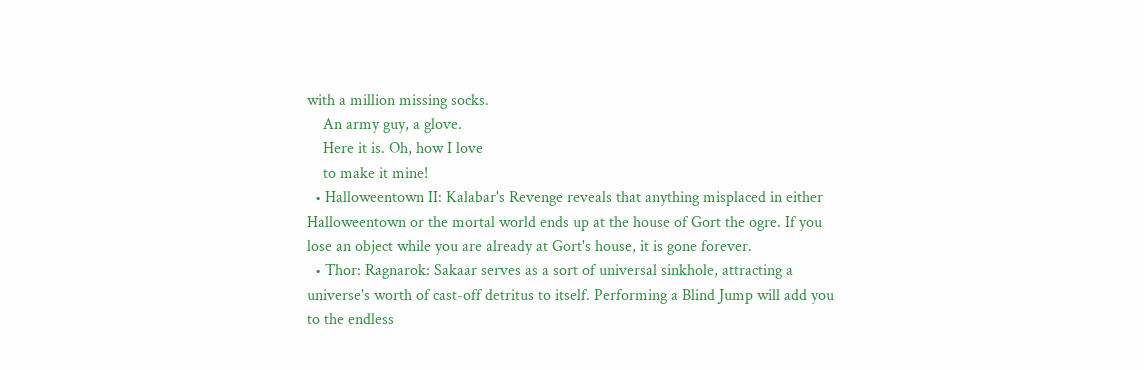with a million missing socks.
    An army guy, a glove.
    Here it is. Oh, how I love
    to make it mine!
  • Halloweentown II: Kalabar's Revenge reveals that anything misplaced in either Halloweentown or the mortal world ends up at the house of Gort the ogre. If you lose an object while you are already at Gort's house, it is gone forever.
  • Thor: Ragnarok: Sakaar serves as a sort of universal sinkhole, attracting a universe's worth of cast-off detritus to itself. Performing a Blind Jump will add you to the endless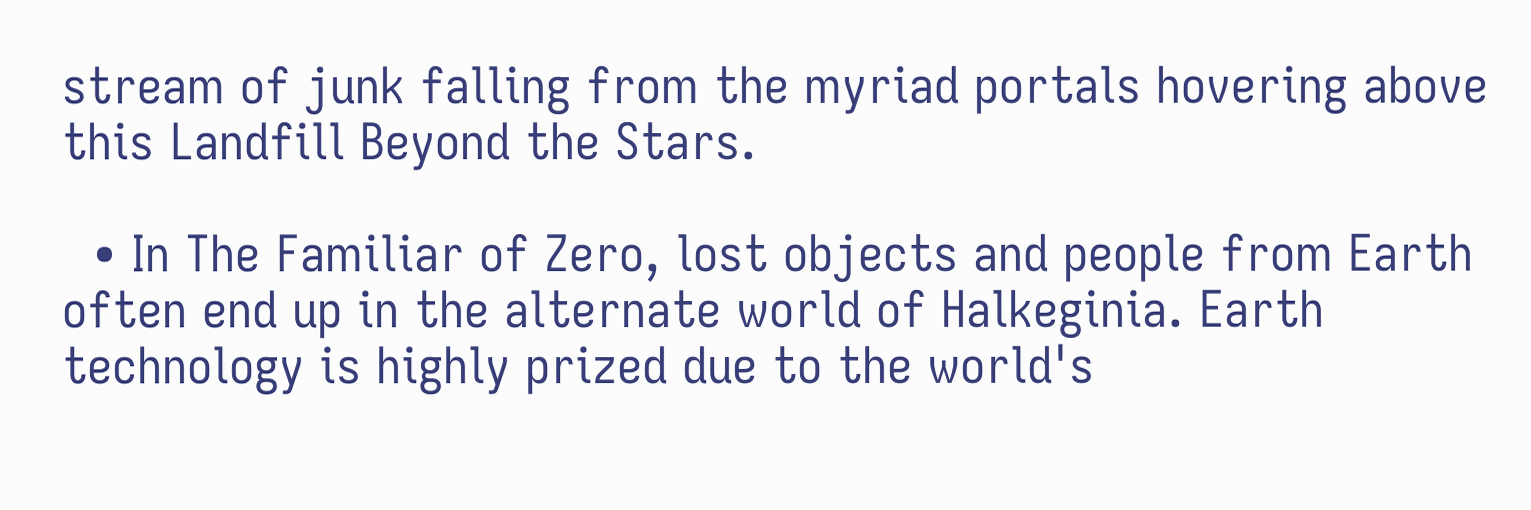stream of junk falling from the myriad portals hovering above this Landfill Beyond the Stars.

  • In The Familiar of Zero, lost objects and people from Earth often end up in the alternate world of Halkeginia. Earth technology is highly prized due to the world's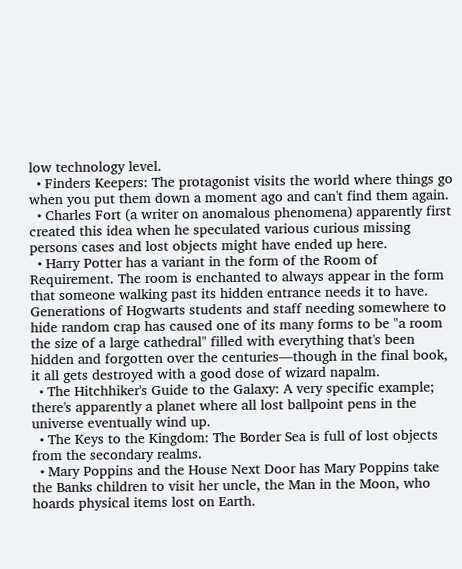low technology level.
  • Finders Keepers: The protagonist visits the world where things go when you put them down a moment ago and can't find them again.
  • Charles Fort (a writer on anomalous phenomena) apparently first created this idea when he speculated various curious missing persons cases and lost objects might have ended up here.
  • Harry Potter has a variant in the form of the Room of Requirement. The room is enchanted to always appear in the form that someone walking past its hidden entrance needs it to have. Generations of Hogwarts students and staff needing somewhere to hide random crap has caused one of its many forms to be "a room the size of a large cathedral" filled with everything that's been hidden and forgotten over the centuries—though in the final book, it all gets destroyed with a good dose of wizard napalm.
  • The Hitchhiker's Guide to the Galaxy: A very specific example; there's apparently a planet where all lost ballpoint pens in the universe eventually wind up.
  • The Keys to the Kingdom: The Border Sea is full of lost objects from the secondary realms.
  • Mary Poppins and the House Next Door has Mary Poppins take the Banks children to visit her uncle, the Man in the Moon, who hoards physical items lost on Earth.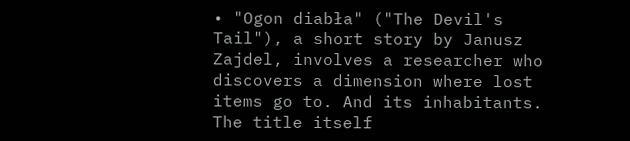• "Ogon diabła" ("The Devil's Tail"), a short story by Janusz Zajdel, involves a researcher who discovers a dimension where lost items go to. And its inhabitants. The title itself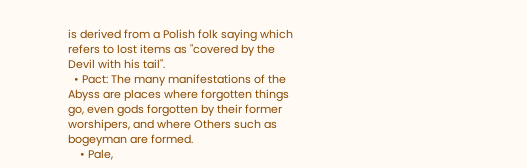is derived from a Polish folk saying which refers to lost items as "covered by the Devil with his tail".
  • Pact: The many manifestations of the Abyss are places where forgotten things go, even gods forgotten by their former worshipers, and where Others such as bogeyman are formed.
    • Pale,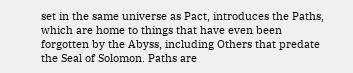set in the same universe as Pact, introduces the Paths, which are home to things that have even been forgotten by the Abyss, including Others that predate the Seal of Solomon. Paths are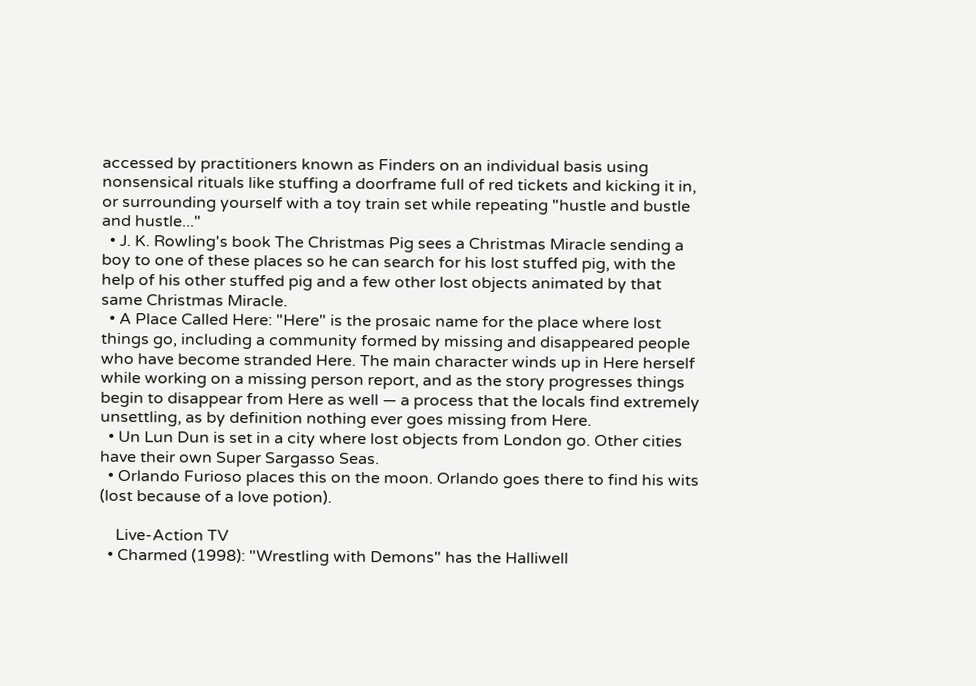accessed by practitioners known as Finders on an individual basis using nonsensical rituals like stuffing a doorframe full of red tickets and kicking it in, or surrounding yourself with a toy train set while repeating "hustle and bustle and hustle..."
  • J. K. Rowling's book The Christmas Pig sees a Christmas Miracle sending a boy to one of these places so he can search for his lost stuffed pig, with the help of his other stuffed pig and a few other lost objects animated by that same Christmas Miracle.
  • A Place Called Here: "Here" is the prosaic name for the place where lost things go, including a community formed by missing and disappeared people who have become stranded Here. The main character winds up in Here herself while working on a missing person report, and as the story progresses things begin to disappear from Here as well — a process that the locals find extremely unsettling, as by definition nothing ever goes missing from Here.
  • Un Lun Dun is set in a city where lost objects from London go. Other cities have their own Super Sargasso Seas.
  • Orlando Furioso places this on the moon. Orlando goes there to find his wits (lost because of a love potion).

    Live-Action TV
  • Charmed (1998): "Wrestling with Demons" has the Halliwell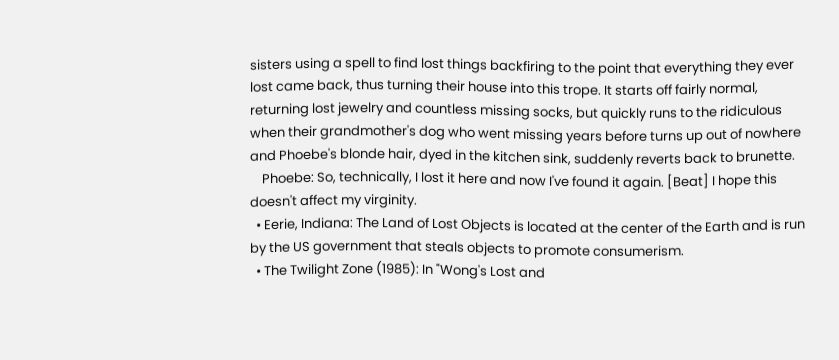sisters using a spell to find lost things backfiring to the point that everything they ever lost came back, thus turning their house into this trope. It starts off fairly normal, returning lost jewelry and countless missing socks, but quickly runs to the ridiculous when their grandmother's dog who went missing years before turns up out of nowhere and Phoebe's blonde hair, dyed in the kitchen sink, suddenly reverts back to brunette.
    Phoebe: So, technically, I lost it here and now I've found it again. [Beat] I hope this doesn't affect my virginity.
  • Eerie, Indiana: The Land of Lost Objects is located at the center of the Earth and is run by the US government that steals objects to promote consumerism.
  • The Twilight Zone (1985): In "Wong's Lost and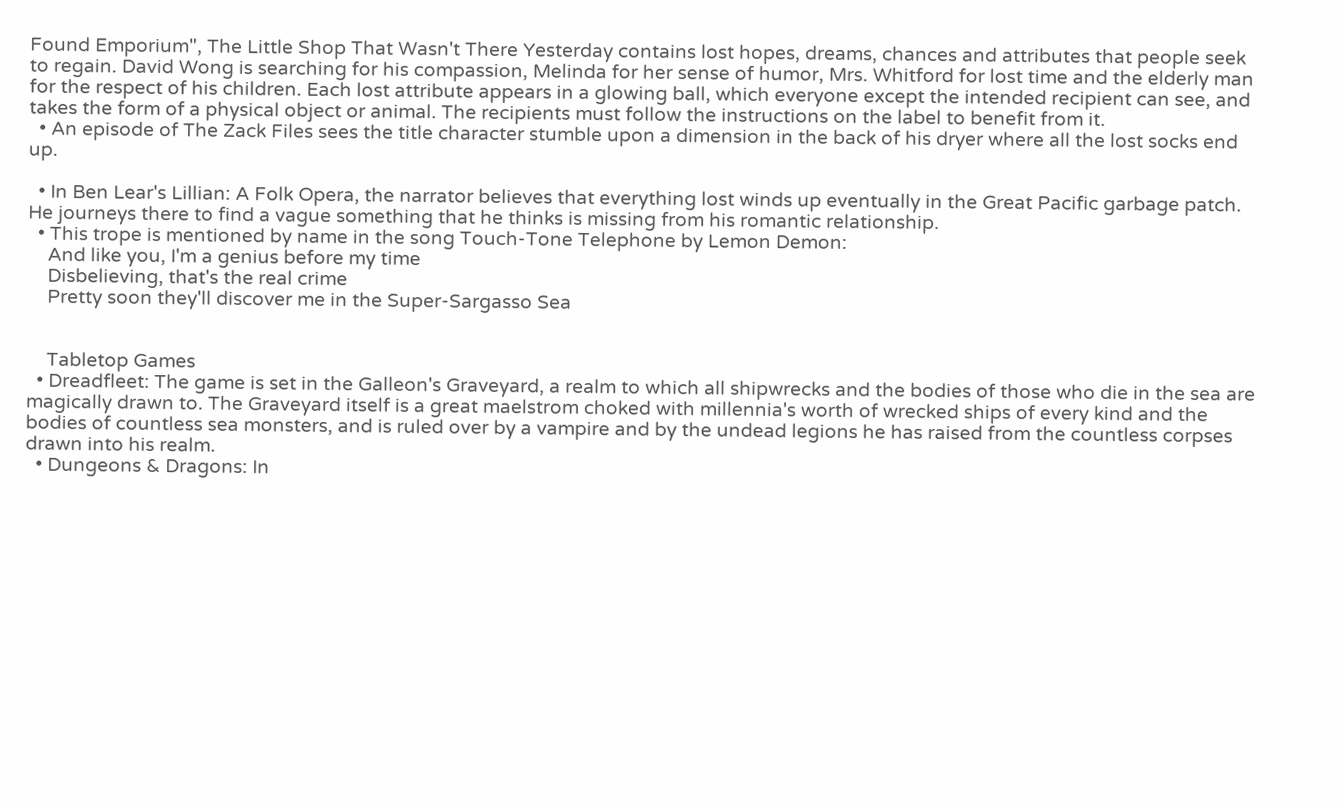Found Emporium", The Little Shop That Wasn't There Yesterday contains lost hopes, dreams, chances and attributes that people seek to regain. David Wong is searching for his compassion, Melinda for her sense of humor, Mrs. Whitford for lost time and the elderly man for the respect of his children. Each lost attribute appears in a glowing ball, which everyone except the intended recipient can see, and takes the form of a physical object or animal. The recipients must follow the instructions on the label to benefit from it.
  • An episode of The Zack Files sees the title character stumble upon a dimension in the back of his dryer where all the lost socks end up.

  • In Ben Lear's Lillian: A Folk Opera, the narrator believes that everything lost winds up eventually in the Great Pacific garbage patch. He journeys there to find a vague something that he thinks is missing from his romantic relationship.
  • This trope is mentioned by name in the song Touch-Tone Telephone by Lemon Demon:
    And like you, I'm a genius before my time
    Disbelieving, that's the real crime
    Pretty soon they'll discover me in the Super-Sargasso Sea


    Tabletop Games
  • Dreadfleet: The game is set in the Galleon's Graveyard, a realm to which all shipwrecks and the bodies of those who die in the sea are magically drawn to. The Graveyard itself is a great maelstrom choked with millennia's worth of wrecked ships of every kind and the bodies of countless sea monsters, and is ruled over by a vampire and by the undead legions he has raised from the countless corpses drawn into his realm.
  • Dungeons & Dragons: In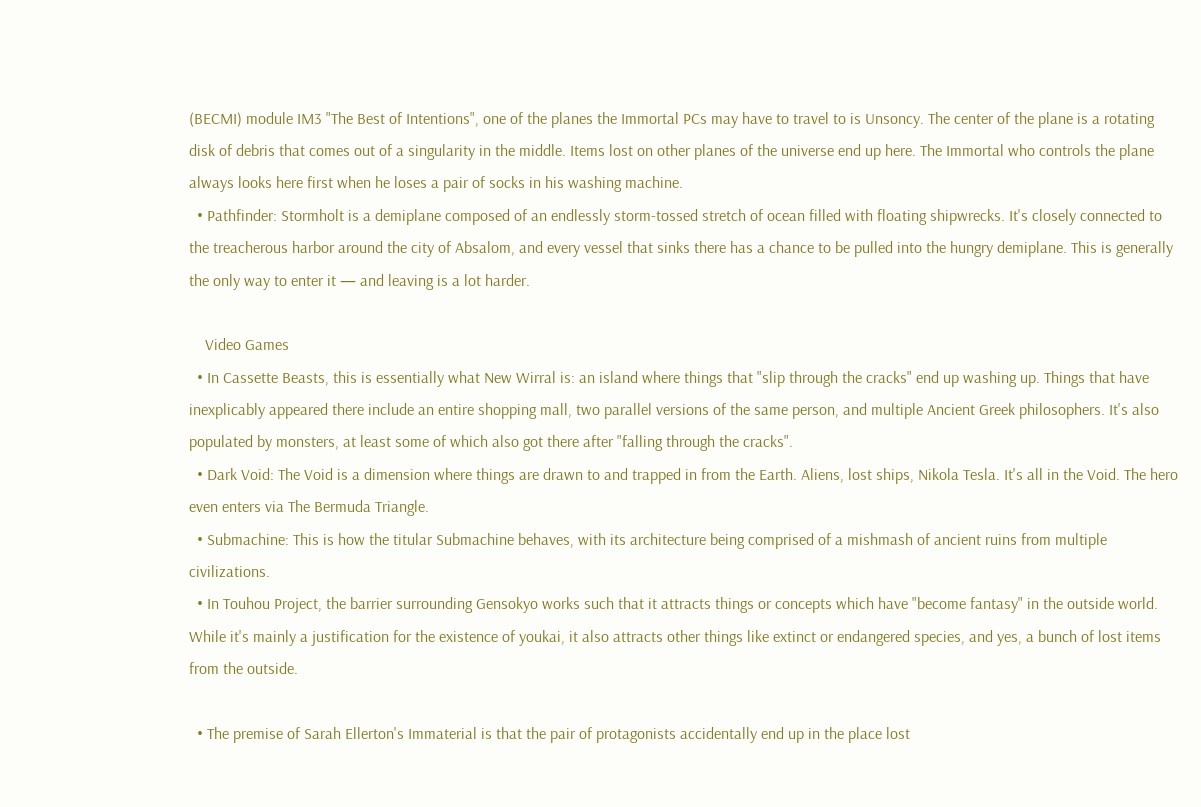(BECMI) module IM3 "The Best of Intentions", one of the planes the Immortal PCs may have to travel to is Unsoncy. The center of the plane is a rotating disk of debris that comes out of a singularity in the middle. Items lost on other planes of the universe end up here. The Immortal who controls the plane always looks here first when he loses a pair of socks in his washing machine.
  • Pathfinder: Stormholt is a demiplane composed of an endlessly storm-tossed stretch of ocean filled with floating shipwrecks. It's closely connected to the treacherous harbor around the city of Absalom, and every vessel that sinks there has a chance to be pulled into the hungry demiplane. This is generally the only way to enter it — and leaving is a lot harder.

    Video Games
  • In Cassette Beasts, this is essentially what New Wirral is: an island where things that "slip through the cracks" end up washing up. Things that have inexplicably appeared there include an entire shopping mall, two parallel versions of the same person, and multiple Ancient Greek philosophers. It's also populated by monsters, at least some of which also got there after "falling through the cracks".
  • Dark Void: The Void is a dimension where things are drawn to and trapped in from the Earth. Aliens, lost ships, Nikola Tesla. It's all in the Void. The hero even enters via The Bermuda Triangle.
  • Submachine: This is how the titular Submachine behaves, with its architecture being comprised of a mishmash of ancient ruins from multiple civilizations.
  • In Touhou Project, the barrier surrounding Gensokyo works such that it attracts things or concepts which have "become fantasy" in the outside world. While it's mainly a justification for the existence of youkai, it also attracts other things like extinct or endangered species, and yes, a bunch of lost items from the outside.

  • The premise of Sarah Ellerton's Immaterial is that the pair of protagonists accidentally end up in the place lost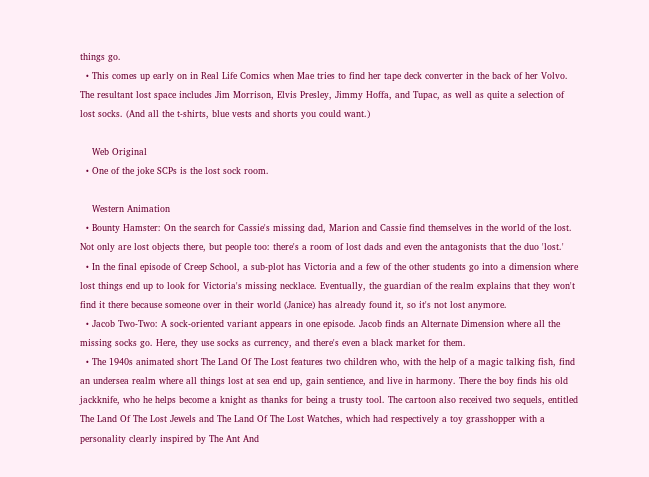things go.
  • This comes up early on in Real Life Comics when Mae tries to find her tape deck converter in the back of her Volvo. The resultant lost space includes Jim Morrison, Elvis Presley, Jimmy Hoffa, and Tupac, as well as quite a selection of lost socks. (And all the t-shirts, blue vests and shorts you could want.)

    Web Original
  • One of the joke SCPs is the lost sock room.

    Western Animation
  • Bounty Hamster: On the search for Cassie's missing dad, Marion and Cassie find themselves in the world of the lost. Not only are lost objects there, but people too: there's a room of lost dads and even the antagonists that the duo 'lost.'
  • In the final episode of Creep School, a sub-plot has Victoria and a few of the other students go into a dimension where lost things end up to look for Victoria's missing necklace. Eventually, the guardian of the realm explains that they won't find it there because someone over in their world (Janice) has already found it, so it's not lost anymore.
  • Jacob Two-Two: A sock-oriented variant appears in one episode. Jacob finds an Alternate Dimension where all the missing socks go. Here, they use socks as currency, and there's even a black market for them.
  • The 1940s animated short The Land Of The Lost features two children who, with the help of a magic talking fish, find an undersea realm where all things lost at sea end up, gain sentience, and live in harmony. There the boy finds his old jackknife, who he helps become a knight as thanks for being a trusty tool. The cartoon also received two sequels, entitled The Land Of The Lost Jewels and The Land Of The Lost Watches, which had respectively a toy grasshopper with a personality clearly inspired by The Ant And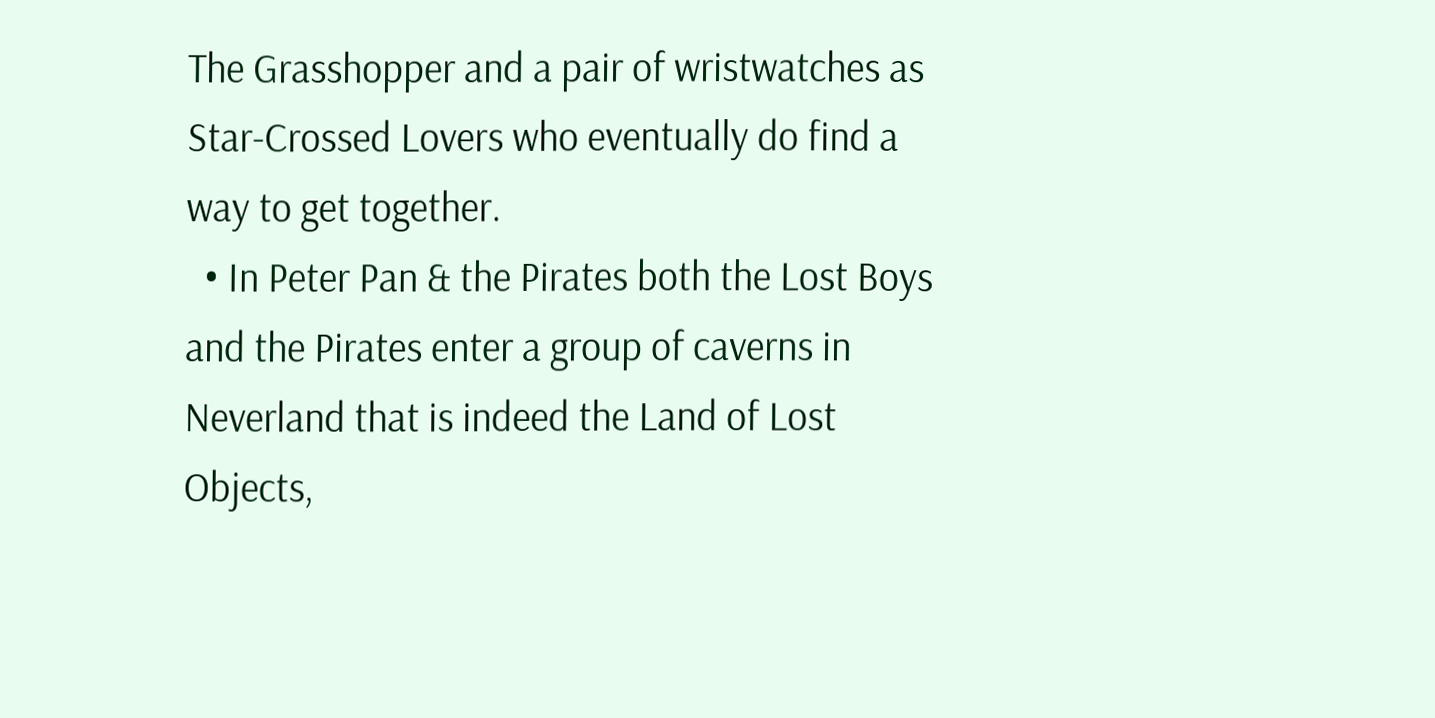The Grasshopper and a pair of wristwatches as Star-Crossed Lovers who eventually do find a way to get together.
  • In Peter Pan & the Pirates both the Lost Boys and the Pirates enter a group of caverns in Neverland that is indeed the Land of Lost Objects,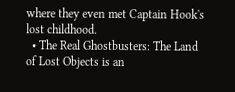where they even met Captain Hook's lost childhood.
  • The Real Ghostbusters: The Land of Lost Objects is an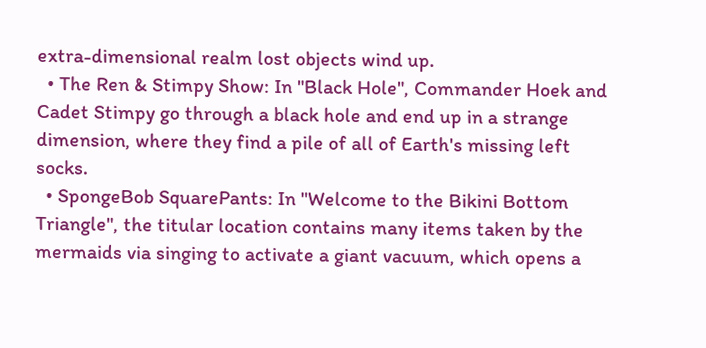extra-dimensional realm lost objects wind up.
  • The Ren & Stimpy Show: In "Black Hole", Commander Hoek and Cadet Stimpy go through a black hole and end up in a strange dimension, where they find a pile of all of Earth's missing left socks.
  • SpongeBob SquarePants: In "Welcome to the Bikini Bottom Triangle", the titular location contains many items taken by the mermaids via singing to activate a giant vacuum, which opens a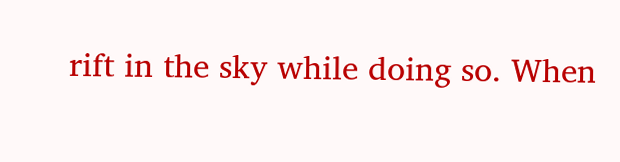rift in the sky while doing so. When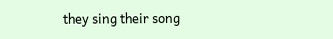they sing their song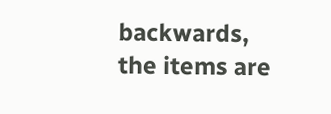backwards, the items are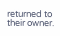returned to their owner.